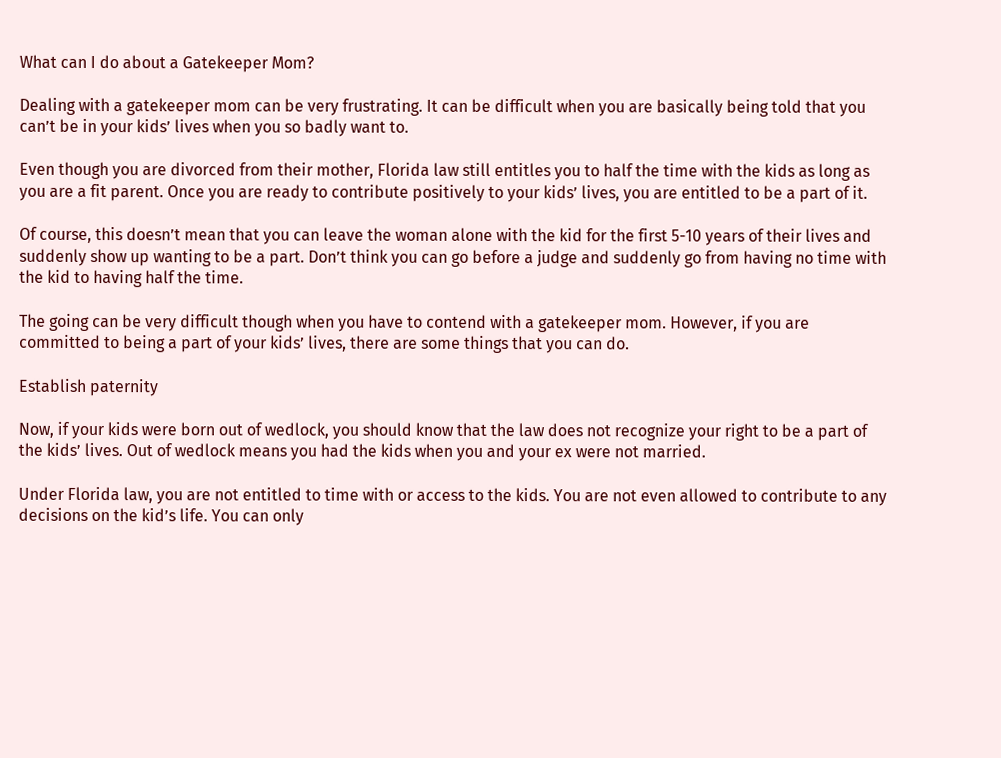What can I do about a Gatekeeper Mom?

Dealing with a gatekeeper mom can be very frustrating. It can be difficult when you are basically being told that you can’t be in your kids’ lives when you so badly want to.

Even though you are divorced from their mother, Florida law still entitles you to half the time with the kids as long as you are a fit parent. Once you are ready to contribute positively to your kids’ lives, you are entitled to be a part of it.

Of course, this doesn’t mean that you can leave the woman alone with the kid for the first 5-10 years of their lives and suddenly show up wanting to be a part. Don’t think you can go before a judge and suddenly go from having no time with the kid to having half the time.

The going can be very difficult though when you have to contend with a gatekeeper mom. However, if you are committed to being a part of your kids’ lives, there are some things that you can do.

Establish paternity

Now, if your kids were born out of wedlock, you should know that the law does not recognize your right to be a part of the kids’ lives. Out of wedlock means you had the kids when you and your ex were not married.

Under Florida law, you are not entitled to time with or access to the kids. You are not even allowed to contribute to any decisions on the kid’s life. You can only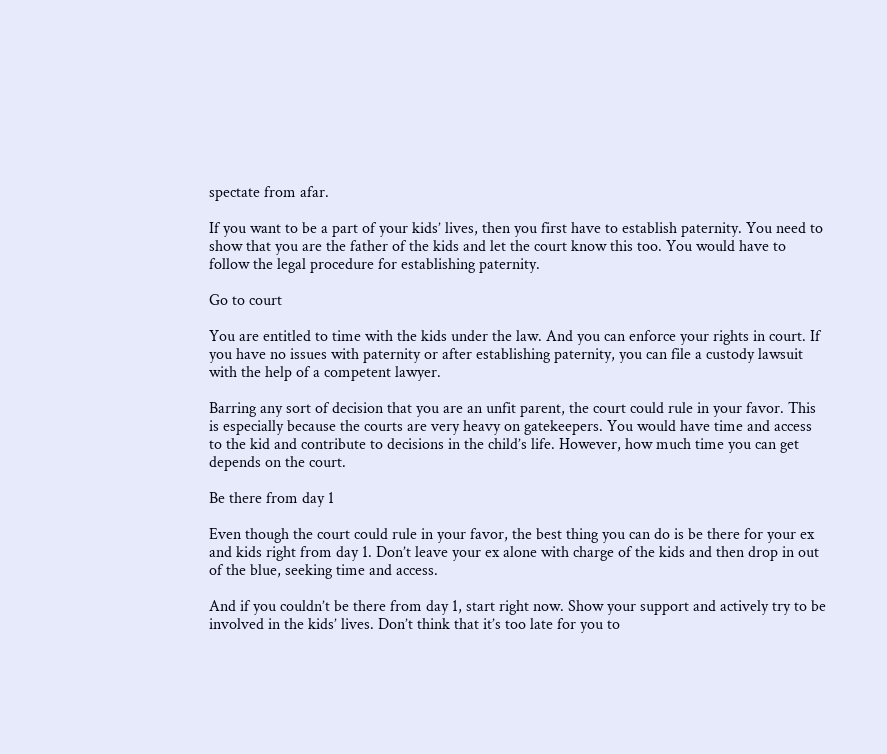spectate from afar.

If you want to be a part of your kids’ lives, then you first have to establish paternity. You need to show that you are the father of the kids and let the court know this too. You would have to follow the legal procedure for establishing paternity.

Go to court

You are entitled to time with the kids under the law. And you can enforce your rights in court. If you have no issues with paternity or after establishing paternity, you can file a custody lawsuit with the help of a competent lawyer.

Barring any sort of decision that you are an unfit parent, the court could rule in your favor. This is especially because the courts are very heavy on gatekeepers. You would have time and access to the kid and contribute to decisions in the child’s life. However, how much time you can get depends on the court.

Be there from day 1

Even though the court could rule in your favor, the best thing you can do is be there for your ex and kids right from day 1. Don’t leave your ex alone with charge of the kids and then drop in out of the blue, seeking time and access.

And if you couldn’t be there from day 1, start right now. Show your support and actively try to be involved in the kids’ lives. Don’t think that it’s too late for you to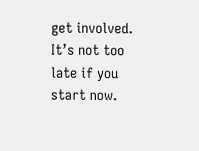get involved. It’s not too late if you start now.